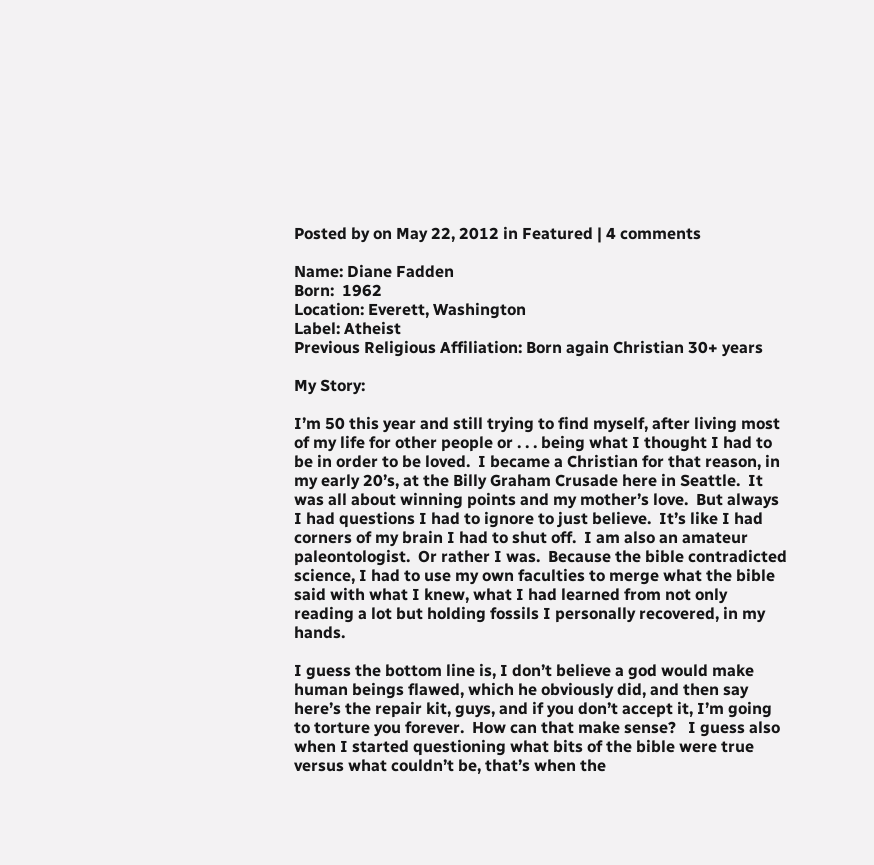Posted by on May 22, 2012 in Featured | 4 comments

Name: Diane Fadden
Born:  1962
Location: Everett, Washington
Label: Atheist
Previous Religious Affiliation: Born again Christian 30+ years

My Story:

I’m 50 this year and still trying to find myself, after living most of my life for other people or . . . being what I thought I had to be in order to be loved.  I became a Christian for that reason, in my early 20’s, at the Billy Graham Crusade here in Seattle.  It was all about winning points and my mother’s love.  But always I had questions I had to ignore to just believe.  It’s like I had corners of my brain I had to shut off.  I am also an amateur paleontologist.  Or rather I was.  Because the bible contradicted science, I had to use my own faculties to merge what the bible said with what I knew, what I had learned from not only reading a lot but holding fossils I personally recovered, in my hands.

I guess the bottom line is, I don’t believe a god would make human beings flawed, which he obviously did, and then say here’s the repair kit, guys, and if you don’t accept it, I’m going to torture you forever.  How can that make sense?   I guess also when I started questioning what bits of the bible were true versus what couldn’t be, that’s when the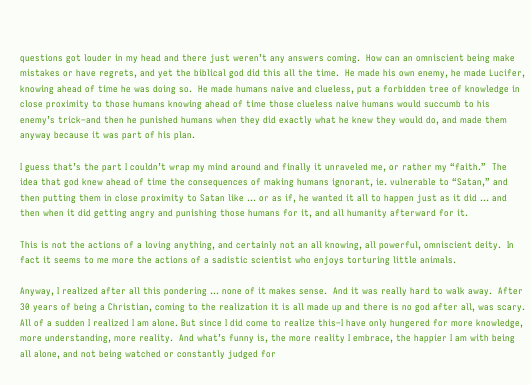questions got louder in my head and there just weren’t any answers coming.  How can an omniscient being make mistakes or have regrets, and yet the biblical god did this all the time.  He made his own enemy, he made Lucifer, knowing ahead of time he was doing so.  He made humans naive and clueless, put a forbidden tree of knowledge in close proximity to those humans knowing ahead of time those clueless naive humans would succumb to his enemy’s trick–and then he punished humans when they did exactly what he knew they would do, and made them anyway because it was part of his plan.

I guess that’s the part I couldn’t wrap my mind around and finally it unraveled me, or rather my “faith.”  The idea that god knew ahead of time the consequences of making humans ignorant, ie. vulnerable to “Satan,” and then putting them in close proximity to Satan like … or as if, he wanted it all to happen just as it did … and then when it did getting angry and punishing those humans for it, and all humanity afterward for it.

This is not the actions of a loving anything, and certainly not an all knowing, all powerful, omniscient deity.  In fact it seems to me more the actions of a sadistic scientist who enjoys torturing little animals.

Anyway, I realized after all this pondering … none of it makes sense.  And it was really hard to walk away.  After 30 years of being a Christian, coming to the realization it is all made up and there is no god after all, was scary. All of a sudden I realized I am alone. But since I did come to realize this–I have only hungered for more knowledge, more understanding, more reality.  And what’s funny is, the more reality I embrace, the happier I am with being all alone, and not being watched or constantly judged for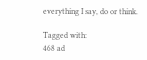everything I say, do or think.

Tagged with:
468 ad